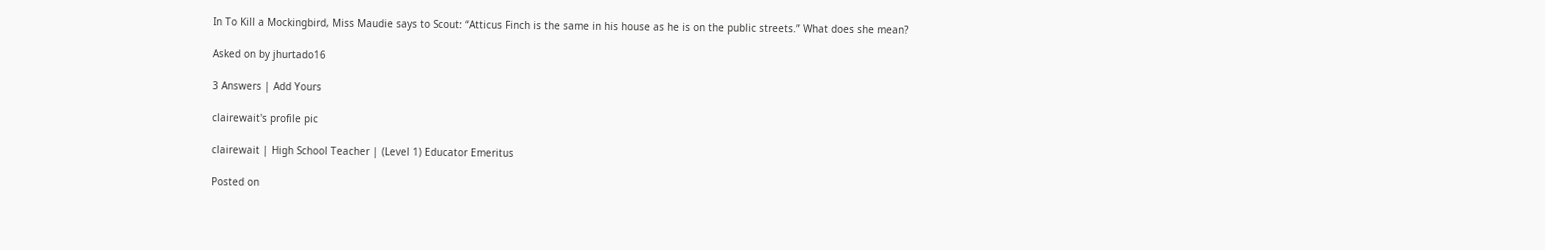In To Kill a Mockingbird, Miss Maudie says to Scout: “Atticus Finch is the same in his house as he is on the public streets.” What does she mean?

Asked on by jhurtado16

3 Answers | Add Yours

clairewait's profile pic

clairewait | High School Teacher | (Level 1) Educator Emeritus

Posted on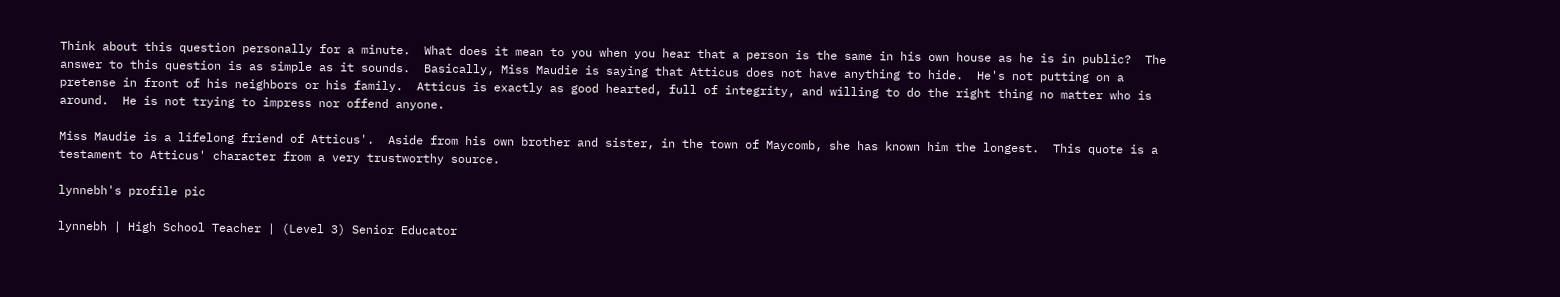Think about this question personally for a minute.  What does it mean to you when you hear that a person is the same in his own house as he is in public?  The answer to this question is as simple as it sounds.  Basically, Miss Maudie is saying that Atticus does not have anything to hide.  He's not putting on a pretense in front of his neighbors or his family.  Atticus is exactly as good hearted, full of integrity, and willing to do the right thing no matter who is around.  He is not trying to impress nor offend anyone.

Miss Maudie is a lifelong friend of Atticus'.  Aside from his own brother and sister, in the town of Maycomb, she has known him the longest.  This quote is a testament to Atticus' character from a very trustworthy source.

lynnebh's profile pic

lynnebh | High School Teacher | (Level 3) Senior Educator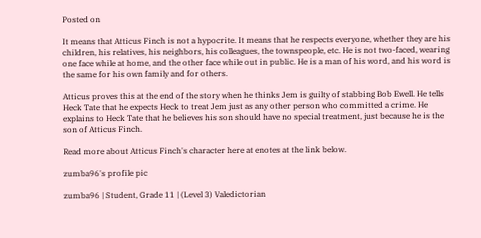Posted on

It means that Atticus Finch is not a hypocrite. It means that he respects everyone, whether they are his children, his relatives, his neighbors, his colleagues, the townspeople, etc. He is not two-faced, wearing one face while at home, and the other face while out in public. He is a man of his word, and his word is the same for his own family and for others.

Atticus proves this at the end of the story when he thinks Jem is guilty of stabbing Bob Ewell. He tells Heck Tate that he expects Heck to treat Jem just as any other person who committed a crime. He explains to Heck Tate that he believes his son should have no special treatment, just because he is the son of Atticus Finch.

Read more about Atticus Finch's character here at enotes at the link below.

zumba96's profile pic

zumba96 | Student, Grade 11 | (Level 3) Valedictorian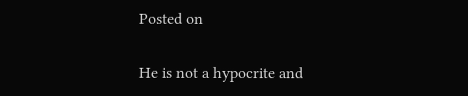Posted on

He is not a hypocrite and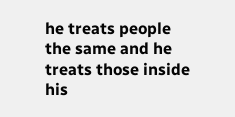he treats people the same and he treats those inside his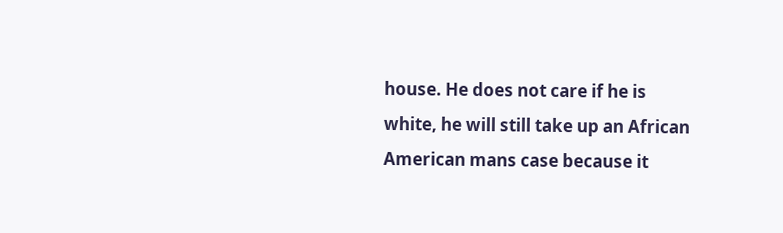house. He does not care if he is white, he will still take up an African American mans case because it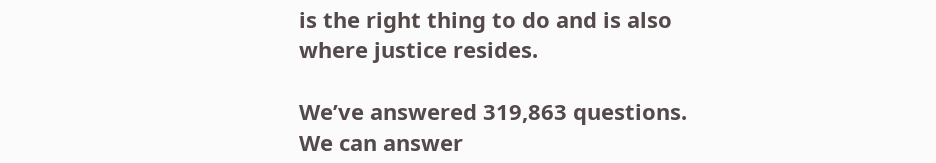is the right thing to do and is also where justice resides.

We’ve answered 319,863 questions. We can answer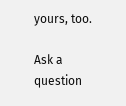yours, too.

Ask a question